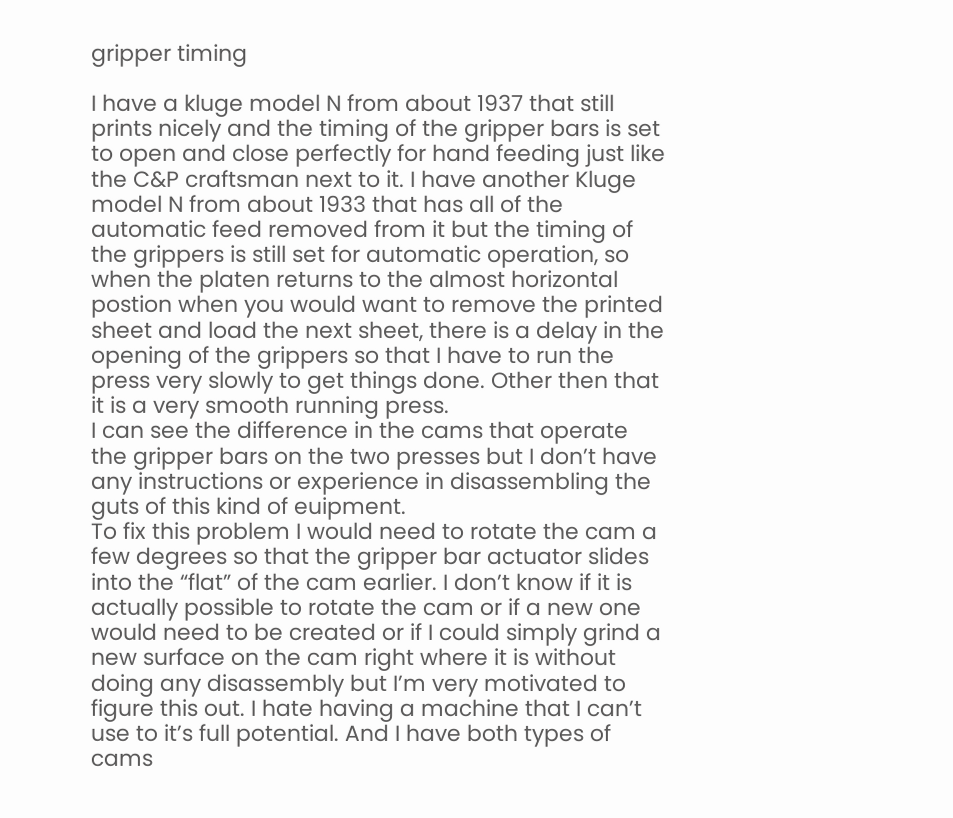gripper timing

I have a kluge model N from about 1937 that still prints nicely and the timing of the gripper bars is set to open and close perfectly for hand feeding just like the C&P craftsman next to it. I have another Kluge model N from about 1933 that has all of the automatic feed removed from it but the timing of the grippers is still set for automatic operation, so when the platen returns to the almost horizontal postion when you would want to remove the printed sheet and load the next sheet, there is a delay in the opening of the grippers so that I have to run the press very slowly to get things done. Other then that it is a very smooth running press.
I can see the difference in the cams that operate the gripper bars on the two presses but I don’t have any instructions or experience in disassembling the guts of this kind of euipment.
To fix this problem I would need to rotate the cam a few degrees so that the gripper bar actuator slides into the “flat” of the cam earlier. I don’t know if it is actually possible to rotate the cam or if a new one would need to be created or if I could simply grind a new surface on the cam right where it is without doing any disassembly but I’m very motivated to figure this out. I hate having a machine that I can’t use to it’s full potential. And I have both types of cams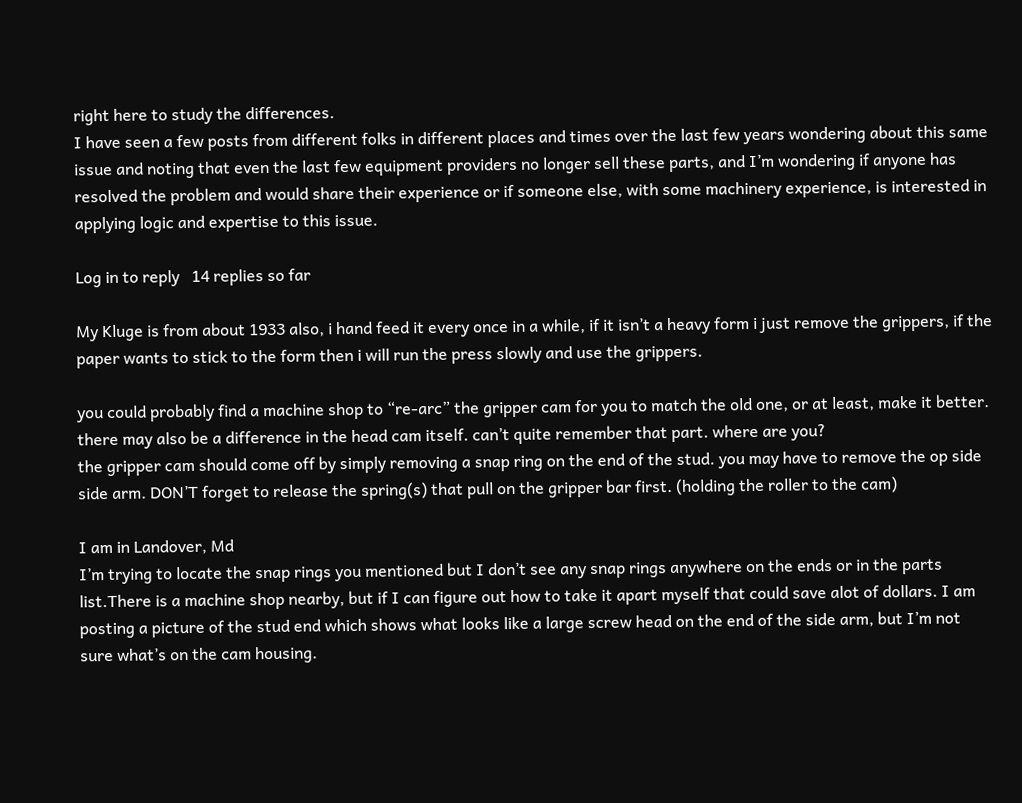right here to study the differences.
I have seen a few posts from different folks in different places and times over the last few years wondering about this same issue and noting that even the last few equipment providers no longer sell these parts, and I’m wondering if anyone has resolved the problem and would share their experience or if someone else, with some machinery experience, is interested in applying logic and expertise to this issue.

Log in to reply   14 replies so far

My Kluge is from about 1933 also, i hand feed it every once in a while, if it isn’t a heavy form i just remove the grippers, if the paper wants to stick to the form then i will run the press slowly and use the grippers.

you could probably find a machine shop to “re-arc” the gripper cam for you to match the old one, or at least, make it better. there may also be a difference in the head cam itself. can’t quite remember that part. where are you?
the gripper cam should come off by simply removing a snap ring on the end of the stud. you may have to remove the op side side arm. DON’T forget to release the spring(s) that pull on the gripper bar first. (holding the roller to the cam)

I am in Landover, Md
I’m trying to locate the snap rings you mentioned but I don’t see any snap rings anywhere on the ends or in the parts list.There is a machine shop nearby, but if I can figure out how to take it apart myself that could save alot of dollars. I am posting a picture of the stud end which shows what looks like a large screw head on the end of the side arm, but I’m not sure what’s on the cam housing.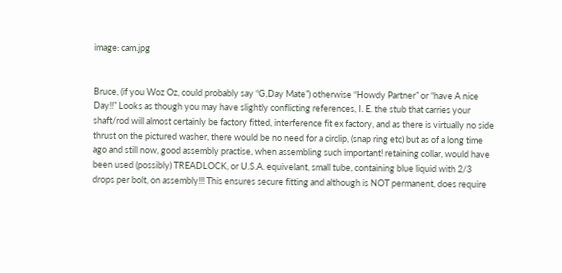image: cam.jpg


Bruce, (if you Woz Oz, could probably say “G,Day Mate”) otherwise “Howdy Partner” or “have A nice Day!!” Looks as though you may have slightly conflicting references, I. E. the stub that carries your shaft/rod will almost certainly be factory fitted, interference fit ex factory, and as there is virtually no side thrust on the pictured washer, there would be no need for a circlip, (snap ring etc) but as of a long time ago and still now, good assembly practise, when assembling such important! retaining collar, would have been used (possibly) TREADLOCK, or U.S.A. equivelant, small tube, containing blue liquid with 2/3 drops per bolt, on assembly!!! This ensures secure fitting and although is NOT permanent, does require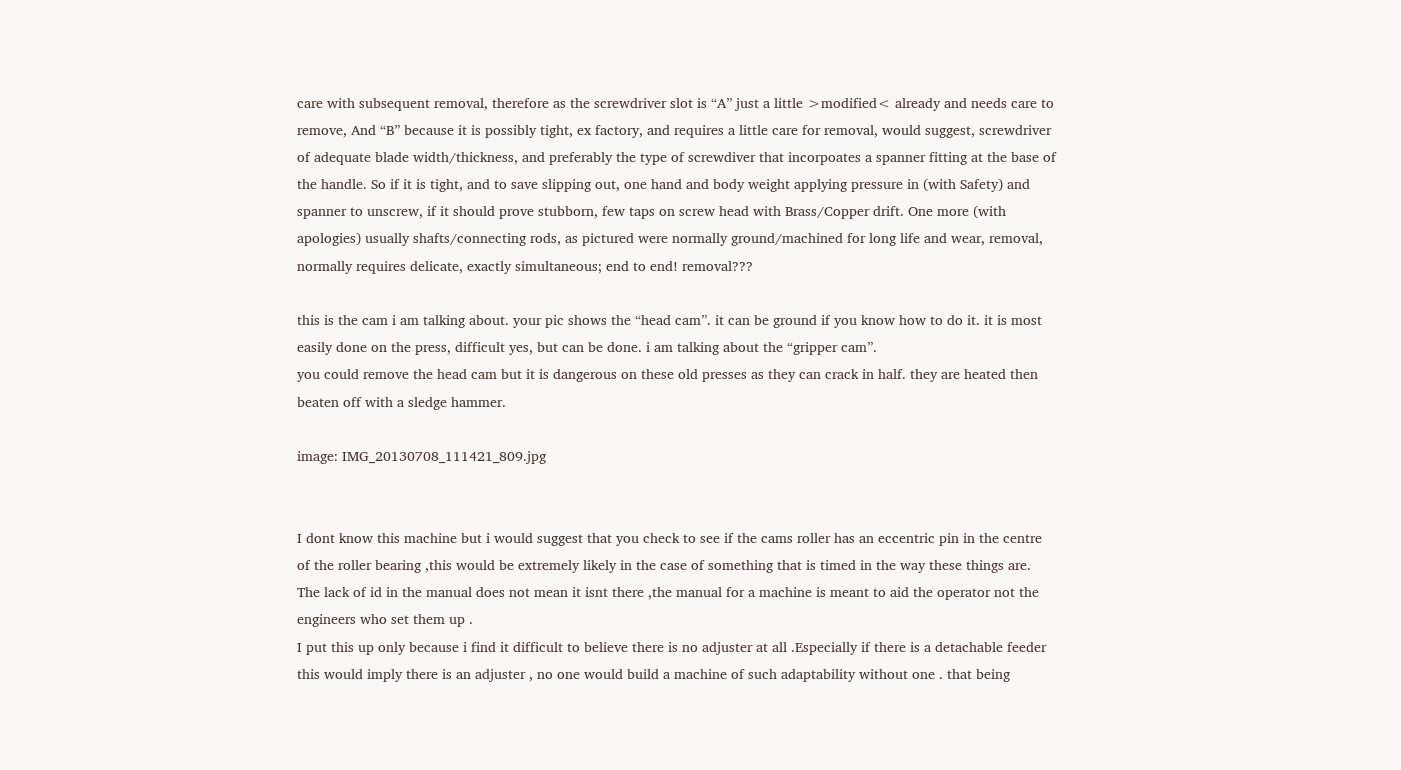care with subsequent removal, therefore as the screwdriver slot is “A” just a little >modified< already and needs care to remove, And “B” because it is possibly tight, ex factory, and requires a little care for removal, would suggest, screwdriver of adequate blade width/thickness, and preferably the type of screwdiver that incorpoates a spanner fitting at the base of the handle. So if it is tight, and to save slipping out, one hand and body weight applying pressure in (with Safety) and spanner to unscrew, if it should prove stubborn, few taps on screw head with Brass/Copper drift. One more (with apologies) usually shafts/connecting rods, as pictured were normally ground/machined for long life and wear, removal, normally requires delicate, exactly simultaneous; end to end! removal???

this is the cam i am talking about. your pic shows the “head cam”. it can be ground if you know how to do it. it is most easily done on the press, difficult yes, but can be done. i am talking about the “gripper cam”.
you could remove the head cam but it is dangerous on these old presses as they can crack in half. they are heated then beaten off with a sledge hammer.

image: IMG_20130708_111421_809.jpg


I dont know this machine but i would suggest that you check to see if the cams roller has an eccentric pin in the centre of the roller bearing ,this would be extremely likely in the case of something that is timed in the way these things are.
The lack of id in the manual does not mean it isnt there ,the manual for a machine is meant to aid the operator not the engineers who set them up .
I put this up only because i find it difficult to believe there is no adjuster at all .Especially if there is a detachable feeder this would imply there is an adjuster , no one would build a machine of such adaptability without one . that being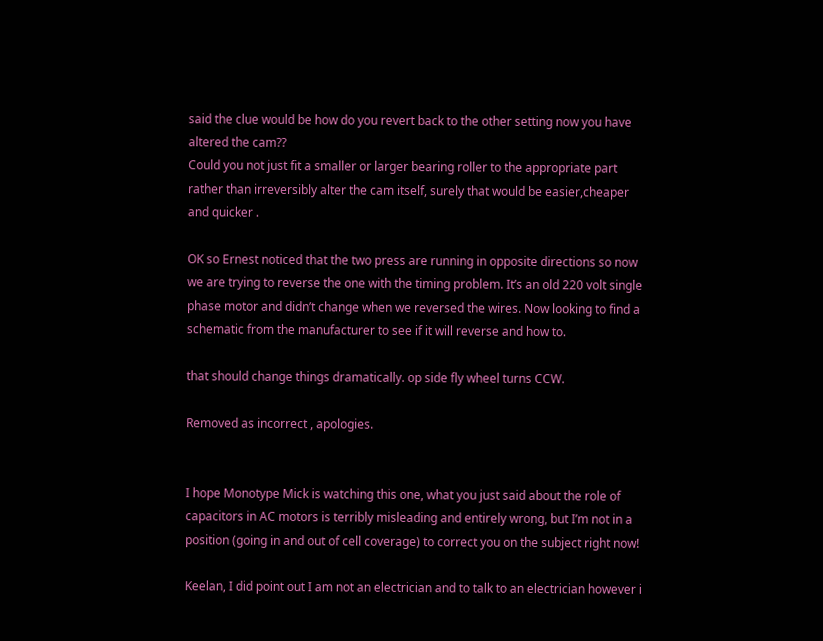said the clue would be how do you revert back to the other setting now you have altered the cam??
Could you not just fit a smaller or larger bearing roller to the appropriate part rather than irreversibly alter the cam itself, surely that would be easier,cheaper and quicker .

OK so Ernest noticed that the two press are running in opposite directions so now we are trying to reverse the one with the timing problem. It’s an old 220 volt single phase motor and didn’t change when we reversed the wires. Now looking to find a schematic from the manufacturer to see if it will reverse and how to.

that should change things dramatically. op side fly wheel turns CCW.

Removed as incorrect , apologies.


I hope Monotype Mick is watching this one, what you just said about the role of capacitors in AC motors is terribly misleading and entirely wrong, but I’m not in a position (going in and out of cell coverage) to correct you on the subject right now!

Keelan, I did point out I am not an electrician and to talk to an electrician however i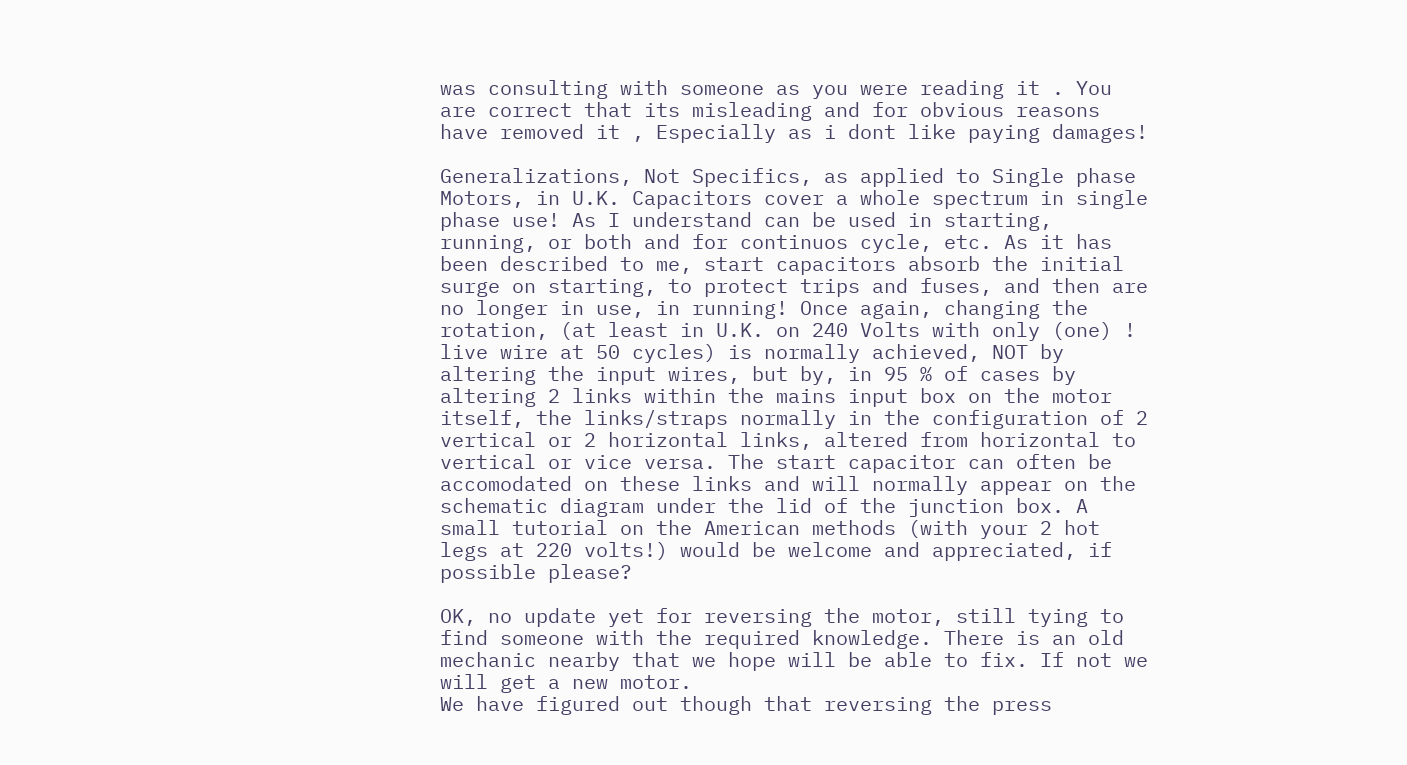was consulting with someone as you were reading it . You are correct that its misleading and for obvious reasons have removed it , Especially as i dont like paying damages!

Generalizations, Not Specifics, as applied to Single phase Motors, in U.K. Capacitors cover a whole spectrum in single phase use! As I understand can be used in starting, running, or both and for continuos cycle, etc. As it has been described to me, start capacitors absorb the initial surge on starting, to protect trips and fuses, and then are no longer in use, in running! Once again, changing the rotation, (at least in U.K. on 240 Volts with only (one) ! live wire at 50 cycles) is normally achieved, NOT by altering the input wires, but by, in 95 % of cases by altering 2 links within the mains input box on the motor itself, the links/straps normally in the configuration of 2 vertical or 2 horizontal links, altered from horizontal to vertical or vice versa. The start capacitor can often be accomodated on these links and will normally appear on the schematic diagram under the lid of the junction box. A small tutorial on the American methods (with your 2 hot legs at 220 volts!) would be welcome and appreciated, if possible please?

OK, no update yet for reversing the motor, still tying to find someone with the required knowledge. There is an old mechanic nearby that we hope will be able to fix. If not we will get a new motor.
We have figured out though that reversing the press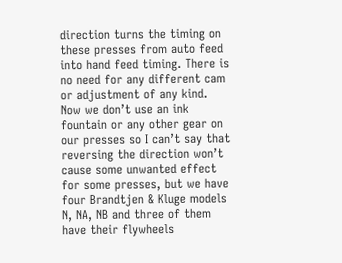direction turns the timing on these presses from auto feed into hand feed timing. There is no need for any different cam or adjustment of any kind.
Now we don’t use an ink fountain or any other gear on our presses so I can’t say that reversing the direction won’t cause some unwanted effect for some presses, but we have four Brandtjen & Kluge models N, NA, NB and three of them have their flywheels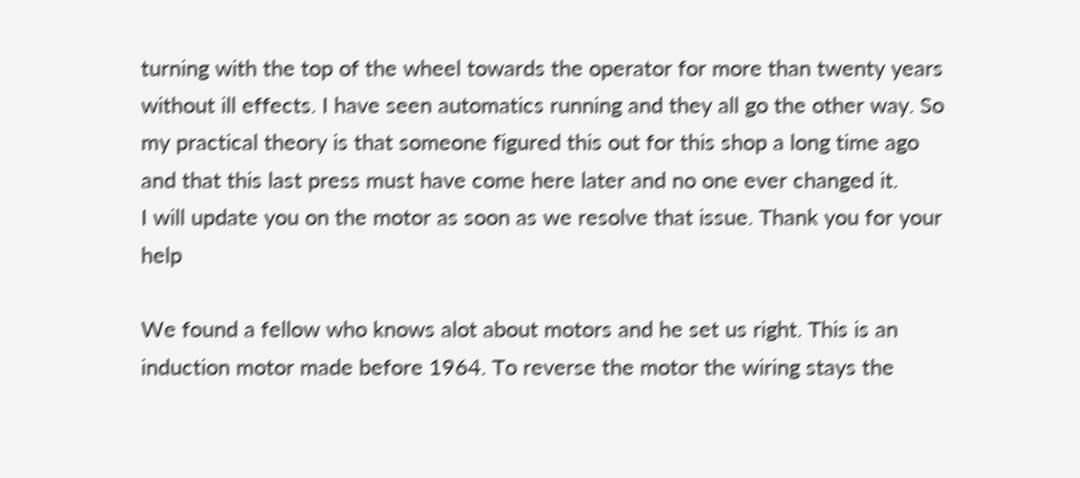turning with the top of the wheel towards the operator for more than twenty years without ill effects. I have seen automatics running and they all go the other way. So my practical theory is that someone figured this out for this shop a long time ago and that this last press must have come here later and no one ever changed it.
I will update you on the motor as soon as we resolve that issue. Thank you for your help

We found a fellow who knows alot about motors and he set us right. This is an induction motor made before 1964. To reverse the motor the wiring stays the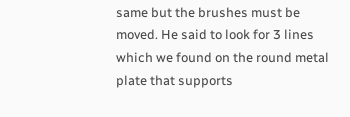same but the brushes must be moved. He said to look for 3 lines which we found on the round metal plate that supports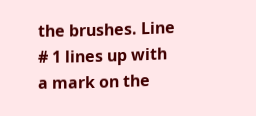the brushes. Line # 1 lines up with a mark on the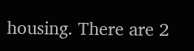housing. There are 2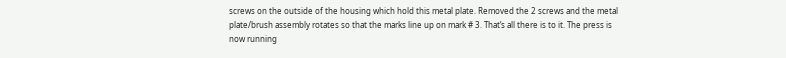screws on the outside of the housing which hold this metal plate. Removed the 2 screws and the metal plate/brush assembly rotates so that the marks line up on mark # 3. That’s all there is to it. The press is now running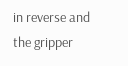in reverse and the gripper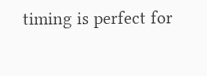timing is perfect for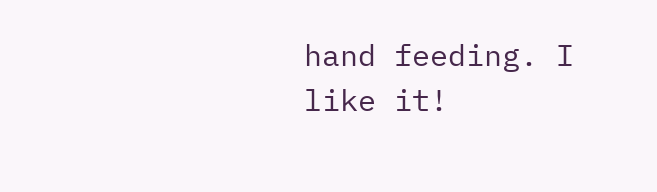hand feeding. I like it!